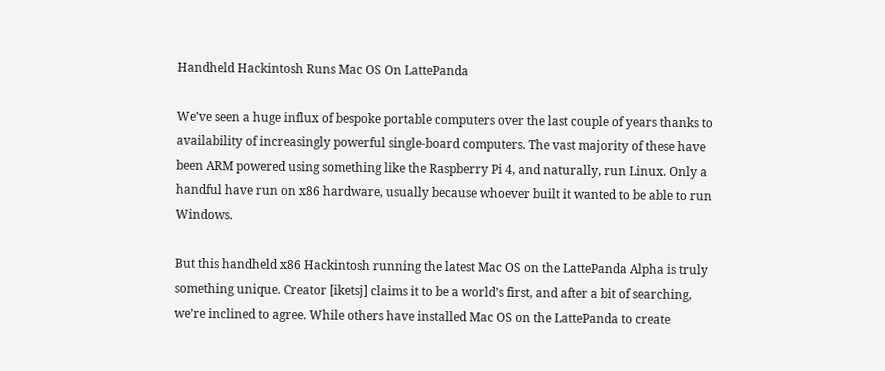Handheld Hackintosh Runs Mac OS On LattePanda

We’ve seen a huge influx of bespoke portable computers over the last couple of years thanks to availability of increasingly powerful single-board computers. The vast majority of these have been ARM powered using something like the Raspberry Pi 4, and naturally, run Linux. Only a handful have run on x86 hardware, usually because whoever built it wanted to be able to run Windows.

But this handheld x86 Hackintosh running the latest Mac OS on the LattePanda Alpha is truly something unique. Creator [iketsj] claims it to be a world’s first, and after a bit of searching, we’re inclined to agree. While others have installed Mac OS on the LattePanda to create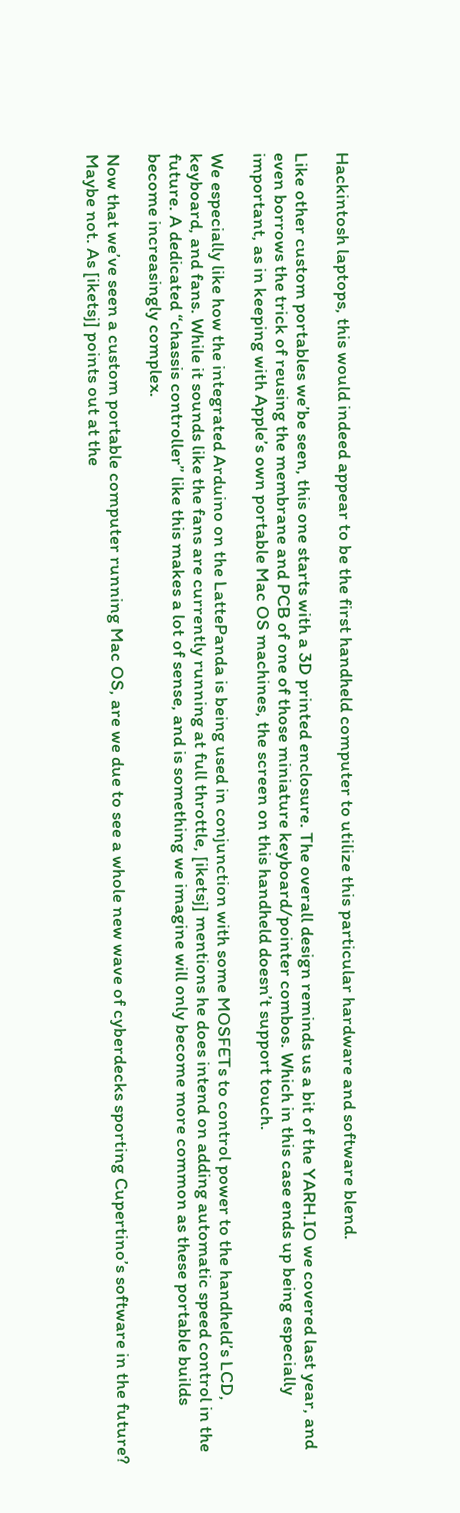Hackintosh laptops, this would indeed appear to be the first handheld computer to utilize this particular hardware and software blend.

Like other custom portables we’be seen, this one starts with a 3D printed enclosure. The overall design reminds us a bit of the YARH.IO we covered last year, and even borrows the trick of reusing the membrane and PCB of one of those miniature keyboard/pointer combos. Which in this case ends up being especially important, as in keeping with Apple’s own portable Mac OS machines, the screen on this handheld doesn’t support touch.

We especially like how the integrated Arduino on the LattePanda is being used in conjunction with some MOSFETs to control power to the handheld’s LCD, keyboard, and fans. While it sounds like the fans are currently running at full throttle, [iketsj] mentions he does intend on adding automatic speed control in the future. A dedicated “chassis controller” like this makes a lot of sense, and is something we imagine will only become more common as these portable builds become increasingly complex.

Now that we’ve seen a custom portable computer running Mac OS, are we due to see a whole new wave of cyberdecks sporting Cupertino’s software in the future? Maybe not. As [iketsj] points out at the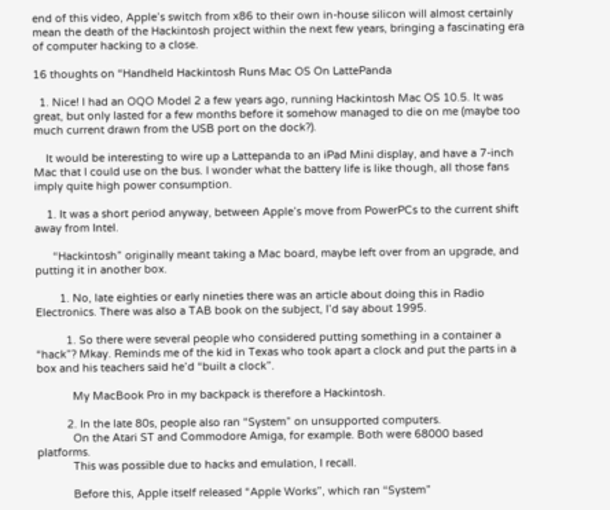end of this video, Apple’s switch from x86 to their own in-house silicon will almost certainly mean the death of the Hackintosh project within the next few years, bringing a fascinating era of computer hacking to a close.

16 thoughts on “Handheld Hackintosh Runs Mac OS On LattePanda

  1. Nice! I had an OQO Model 2 a few years ago, running Hackintosh Mac OS 10.5. It was great, but only lasted for a few months before it somehow managed to die on me (maybe too much current drawn from the USB port on the dock?).

    It would be interesting to wire up a Lattepanda to an iPad Mini display, and have a 7-inch Mac that I could use on the bus. I wonder what the battery life is like though, all those fans imply quite high power consumption.

    1. It was a short period anyway, between Apple’s move from PowerPCs to the current shift away from Intel.

      “Hackintosh” originally meant taking a Mac board, maybe left over from an upgrade, and putting it in another box.

        1. No, late eighties or early nineties there was an article about doing this in Radio Electronics. There was also a TAB book on the subject, I’d say about 1995.

          1. So there were several people who considered putting something in a container a “hack”? Mkay. Reminds me of the kid in Texas who took apart a clock and put the parts in a box and his teachers said he’d “built a clock”.

            My MacBook Pro in my backpack is therefore a Hackintosh.

          2. In the late 80s, people also ran “System” on unsupported computers.
            On the Atari ST and Commodore Amiga, for example. Both were 68000 based platforms.
            This was possible due to hacks and emulation, I recall.

            Before this, Apple itself released “Apple Works”, which ran “System”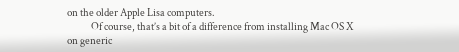on the older Apple Lisa computers.
            Of course, that’s a bit of a difference from installing Mac OS X on generic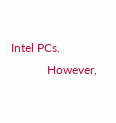Intel PCs.
            However,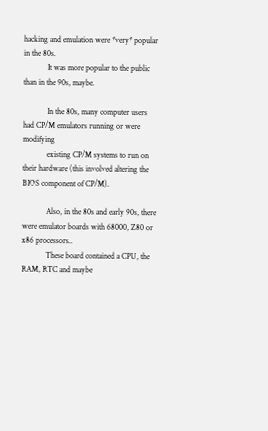hacking and emulation were *very* popular in the 80s.
            It was more popular to the public than in the 90s, maybe.

            In the 80s, many computer users had CP/M emulators running or were modifying
            existing CP/M systems to run on their hardware (this involved altering the BIOS component of CP/M).

            Also, in the 80s and early 90s, there were emulator boards with 68000, Z80 or x86 processors..
            These board contained a CPU, the RAM, RTC and maybe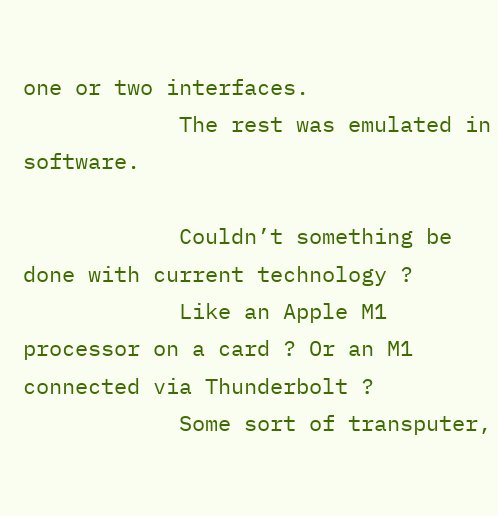one or two interfaces.
            The rest was emulated in software.

            Couldn’t something be done with current technology ?
            Like an Apple M1 processor on a card ? Or an M1 connected via Thunderbolt ?
            Some sort of transputer,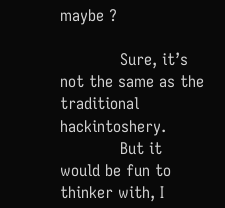maybe ?

            Sure, it’s not the same as the traditional hackintoshery.
            But it would be fun to thinker with, I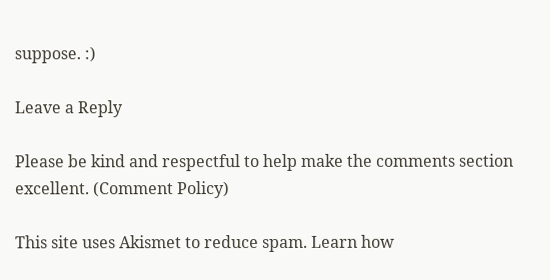suppose. :)

Leave a Reply

Please be kind and respectful to help make the comments section excellent. (Comment Policy)

This site uses Akismet to reduce spam. Learn how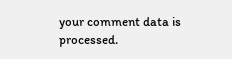your comment data is processed.